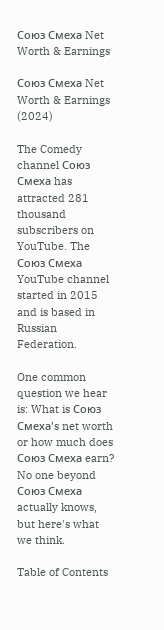Союз Смеха Net Worth & Earnings

Союз Смеха Net Worth & Earnings (2024)

The Comedy channel Союз Смеха has attracted 281 thousand subscribers on YouTube. The Союз Смеха YouTube channel started in 2015 and is based in Russian Federation.

One common question we hear is: What is Союз Смеха's net worth or how much does Союз Смеха earn? No one beyond Союз Смеха actually knows, but here's what we think.

Table of Contents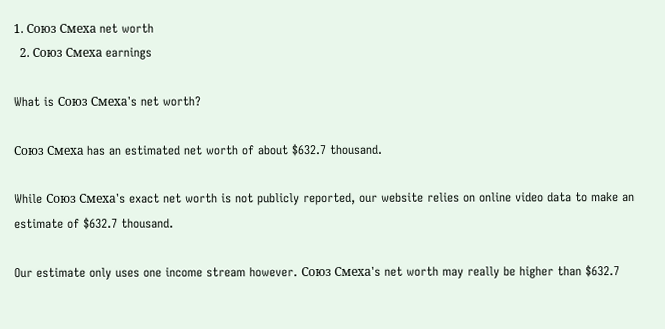1. Союз Смеха net worth
  2. Союз Смеха earnings

What is Союз Смеха's net worth?

Союз Смеха has an estimated net worth of about $632.7 thousand.

While Союз Смеха's exact net worth is not publicly reported, our website relies on online video data to make an estimate of $632.7 thousand.

Our estimate only uses one income stream however. Союз Смеха's net worth may really be higher than $632.7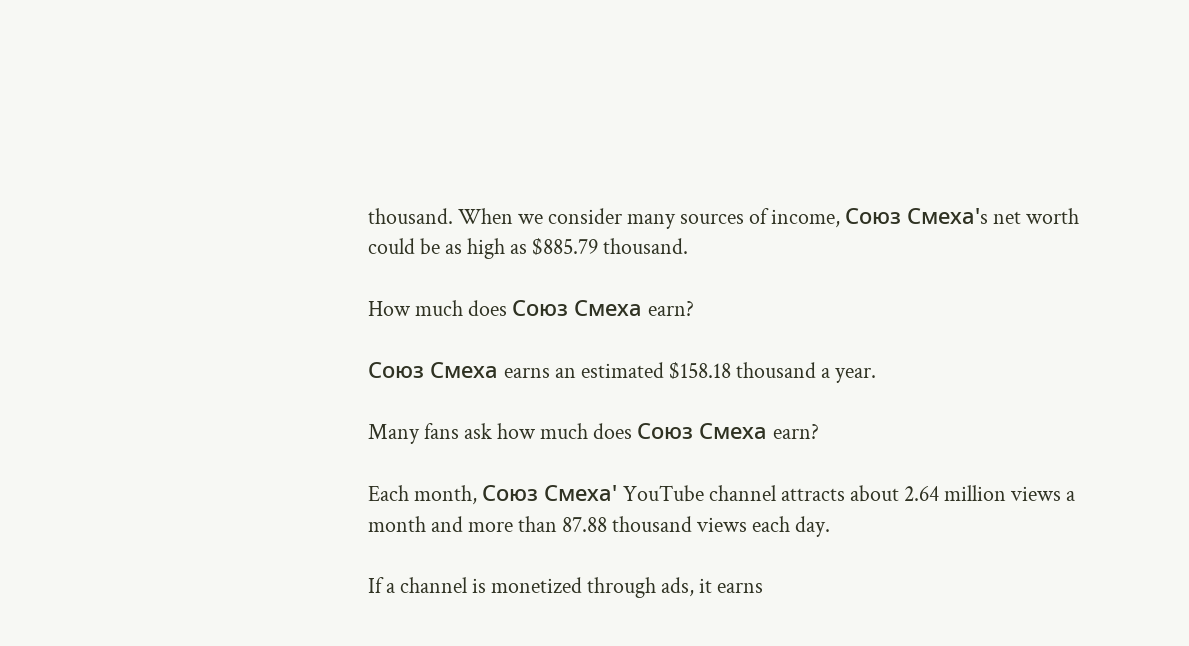thousand. When we consider many sources of income, Союз Смеха's net worth could be as high as $885.79 thousand.

How much does Союз Смеха earn?

Союз Смеха earns an estimated $158.18 thousand a year.

Many fans ask how much does Союз Смеха earn?

Each month, Союз Смеха' YouTube channel attracts about 2.64 million views a month and more than 87.88 thousand views each day.

If a channel is monetized through ads, it earns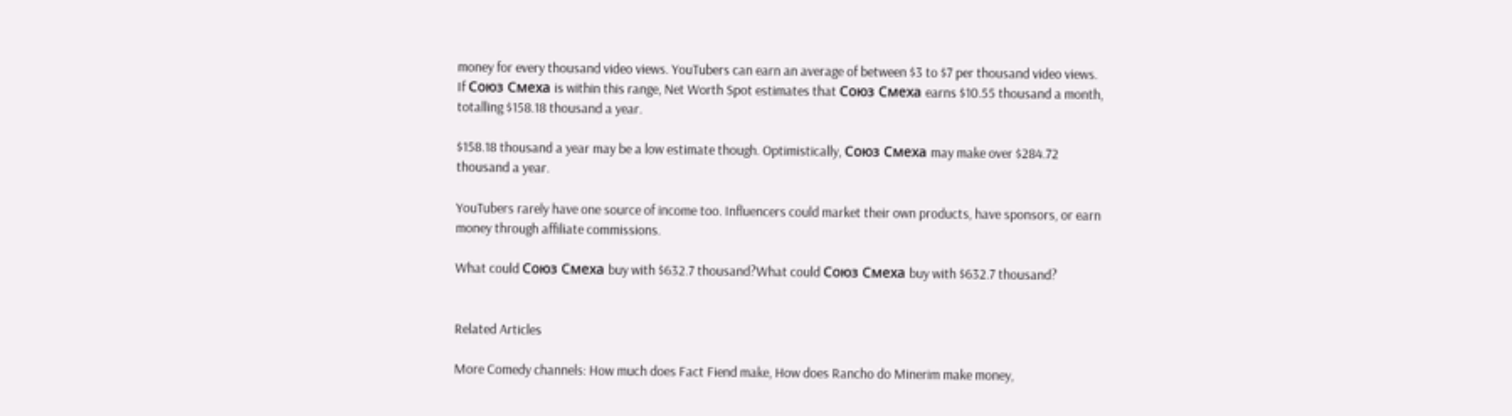money for every thousand video views. YouTubers can earn an average of between $3 to $7 per thousand video views. If Союз Смеха is within this range, Net Worth Spot estimates that Союз Смеха earns $10.55 thousand a month, totalling $158.18 thousand a year.

$158.18 thousand a year may be a low estimate though. Optimistically, Союз Смеха may make over $284.72 thousand a year.

YouTubers rarely have one source of income too. Influencers could market their own products, have sponsors, or earn money through affiliate commissions.

What could Союз Смеха buy with $632.7 thousand?What could Союз Смеха buy with $632.7 thousand?


Related Articles

More Comedy channels: How much does Fact Fiend make, How does Rancho do Minerim make money,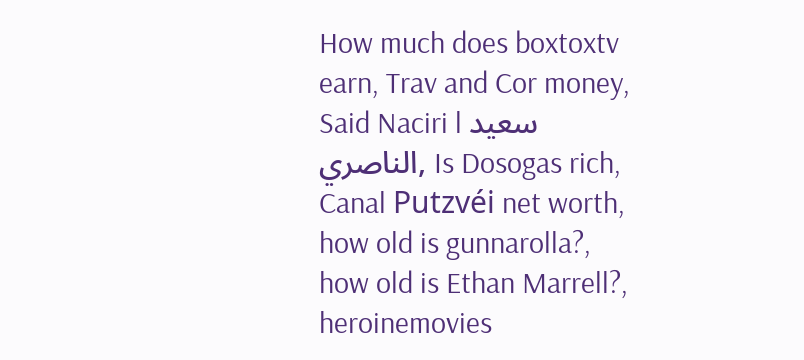How much does boxtoxtv earn, Trav and Cor money, Said Naciri l سعيد الناصري, Is Dosogas rich, Canal Putzvéi net worth, how old is gunnarolla?, how old is Ethan Marrell?, heroinemovies